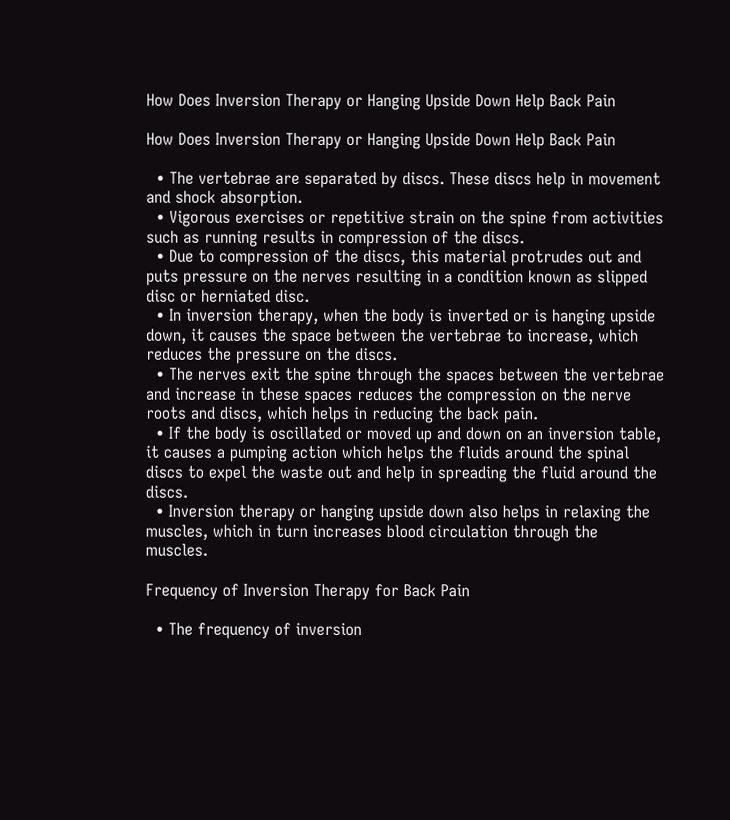How Does Inversion Therapy or Hanging Upside Down Help Back Pain

How Does Inversion Therapy or Hanging Upside Down Help Back Pain

  • The vertebrae are separated by discs. These discs help in movement and shock absorption.
  • Vigorous exercises or repetitive strain on the spine from activities such as running results in compression of the discs.
  • Due to compression of the discs, this material protrudes out and puts pressure on the nerves resulting in a condition known as slipped disc or herniated disc.
  • In inversion therapy, when the body is inverted or is hanging upside down, it causes the space between the vertebrae to increase, which reduces the pressure on the discs.
  • The nerves exit the spine through the spaces between the vertebrae and increase in these spaces reduces the compression on the nerve roots and discs, which helps in reducing the back pain.
  • If the body is oscillated or moved up and down on an inversion table, it causes a pumping action which helps the fluids around the spinal discs to expel the waste out and help in spreading the fluid around the discs.
  • Inversion therapy or hanging upside down also helps in relaxing the muscles, which in turn increases blood circulation through the muscles.

Frequency of Inversion Therapy for Back Pain

  • The frequency of inversion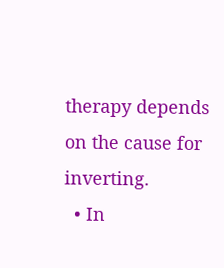therapy depends on the cause for inverting.
  • In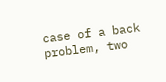case of a back problem, two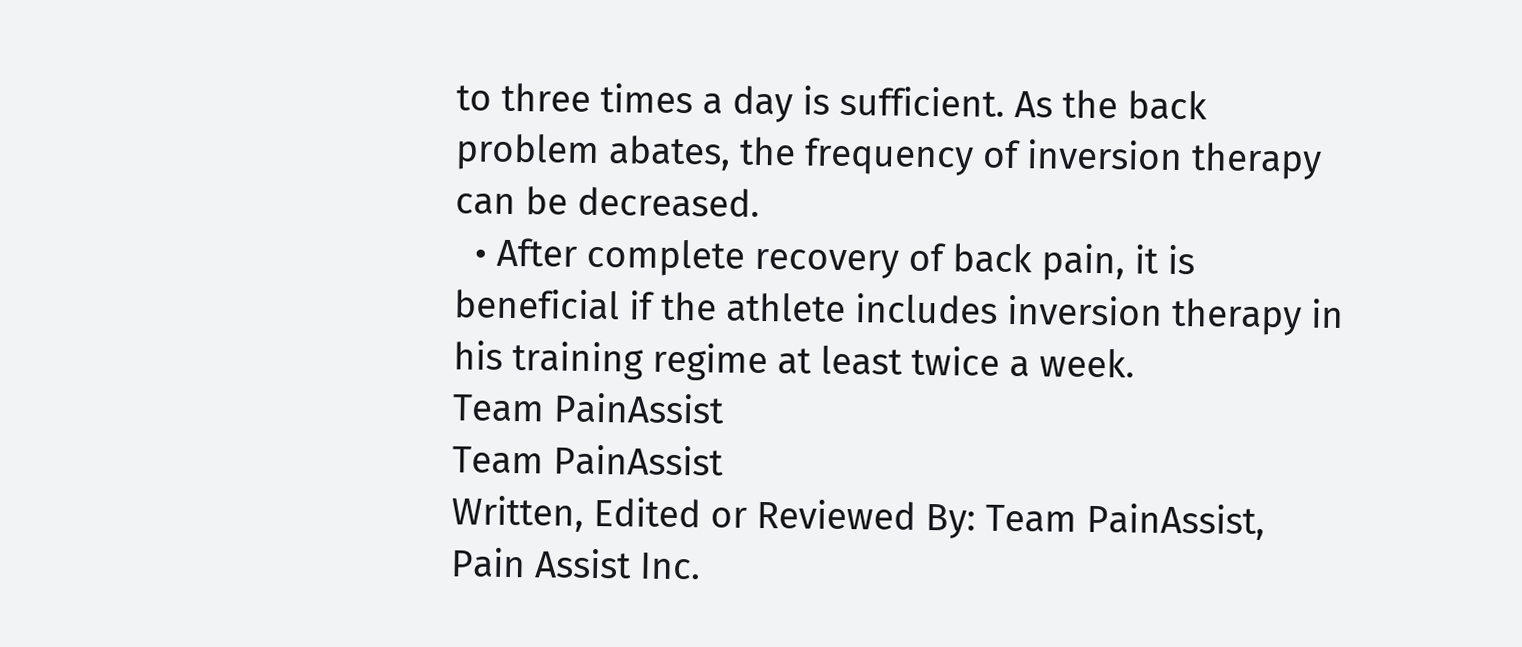to three times a day is sufficient. As the back problem abates, the frequency of inversion therapy can be decreased.
  • After complete recovery of back pain, it is beneficial if the athlete includes inversion therapy in his training regime at least twice a week.
Team PainAssist
Team PainAssist
Written, Edited or Reviewed By: Team PainAssist, Pain Assist Inc.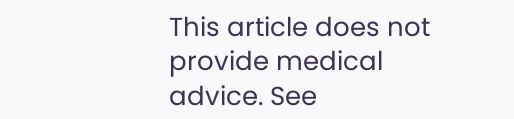This article does not provide medical advice. See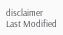disclaimer
Last Modified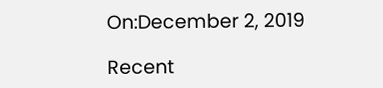On:December 2, 2019

Recent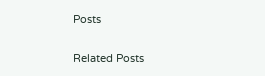Posts

Related Posts